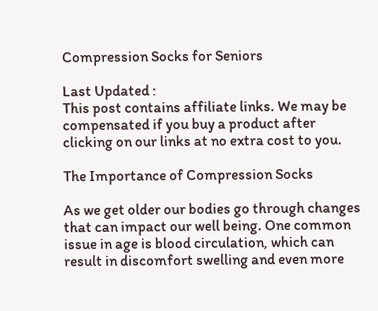Compression Socks for Seniors

Last Updated :
This post contains affiliate links. We may be compensated if you buy a product after clicking on our links at no extra cost to you.

The Importance of Compression Socks

As we get older our bodies go through changes that can impact our well being. One common issue in age is blood circulation, which can result in discomfort swelling and even more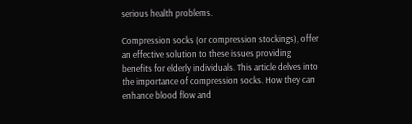serious health problems.

Compression socks (or compression stockings), offer an effective solution to these issues providing benefits for elderly individuals. This article delves into the importance of compression socks. How they can enhance blood flow and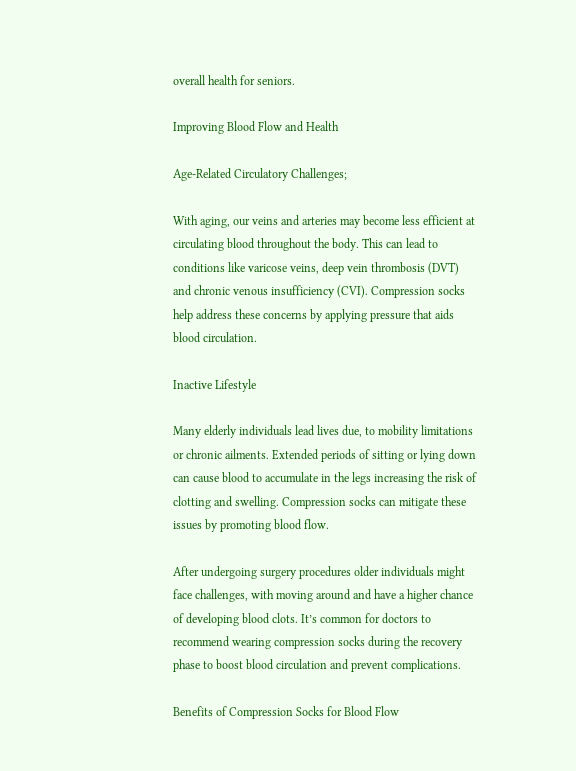overall health for seniors.

Improving Blood Flow and Health

Age-Related Circulatory Challenges;

With aging, our veins and arteries may become less efficient at circulating blood throughout the body. This can lead to conditions like varicose veins, deep vein thrombosis (DVT) and chronic venous insufficiency (CVI). Compression socks help address these concerns by applying pressure that aids blood circulation.

Inactive Lifestyle

Many elderly individuals lead lives due, to mobility limitations or chronic ailments. Extended periods of sitting or lying down can cause blood to accumulate in the legs increasing the risk of clotting and swelling. Compression socks can mitigate these issues by promoting blood flow.

After undergoing surgery procedures older individuals might face challenges, with moving around and have a higher chance of developing blood clots. It’s common for doctors to recommend wearing compression socks during the recovery phase to boost blood circulation and prevent complications.

Benefits of Compression Socks for Blood Flow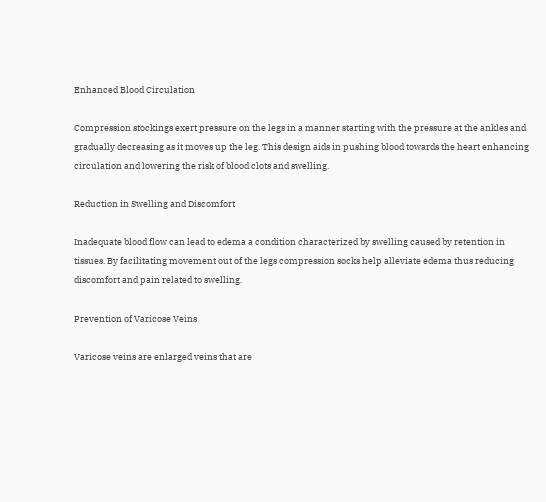Enhanced Blood Circulation

Compression stockings exert pressure on the legs in a manner starting with the pressure at the ankles and gradually decreasing as it moves up the leg. This design aids in pushing blood towards the heart enhancing circulation and lowering the risk of blood clots and swelling.

Reduction in Swelling and Discomfort

Inadequate blood flow can lead to edema a condition characterized by swelling caused by retention in tissues. By facilitating movement out of the legs compression socks help alleviate edema thus reducing discomfort and pain related to swelling.

Prevention of Varicose Veins

Varicose veins are enlarged veins that are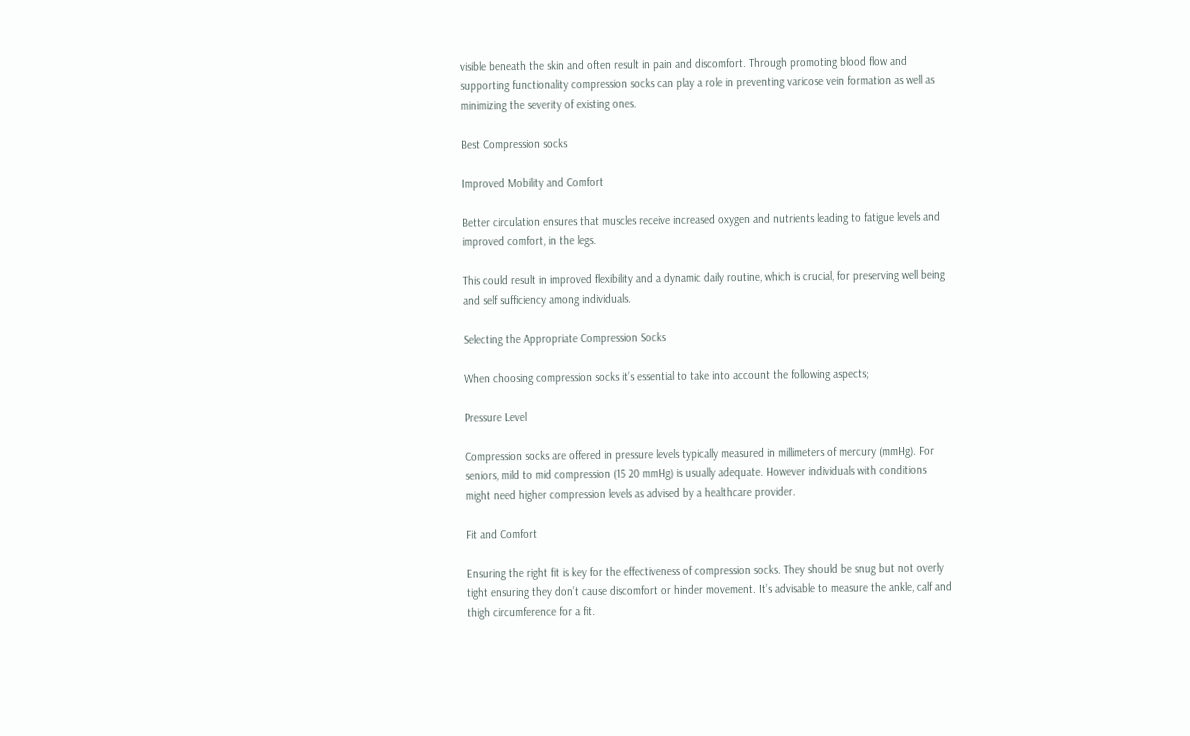visible beneath the skin and often result in pain and discomfort. Through promoting blood flow and supporting functionality compression socks can play a role in preventing varicose vein formation as well as minimizing the severity of existing ones.

Best Compression socks

Improved Mobility and Comfort

Better circulation ensures that muscles receive increased oxygen and nutrients leading to fatigue levels and improved comfort, in the legs.

This could result in improved flexibility and a dynamic daily routine, which is crucial, for preserving well being and self sufficiency among individuals.

Selecting the Appropriate Compression Socks

When choosing compression socks it’s essential to take into account the following aspects;

Pressure Level

Compression socks are offered in pressure levels typically measured in millimeters of mercury (mmHg). For seniors, mild to mid compression (15 20 mmHg) is usually adequate. However individuals with conditions might need higher compression levels as advised by a healthcare provider.

Fit and Comfort

Ensuring the right fit is key for the effectiveness of compression socks. They should be snug but not overly tight ensuring they don’t cause discomfort or hinder movement. It’s advisable to measure the ankle, calf and thigh circumference for a fit.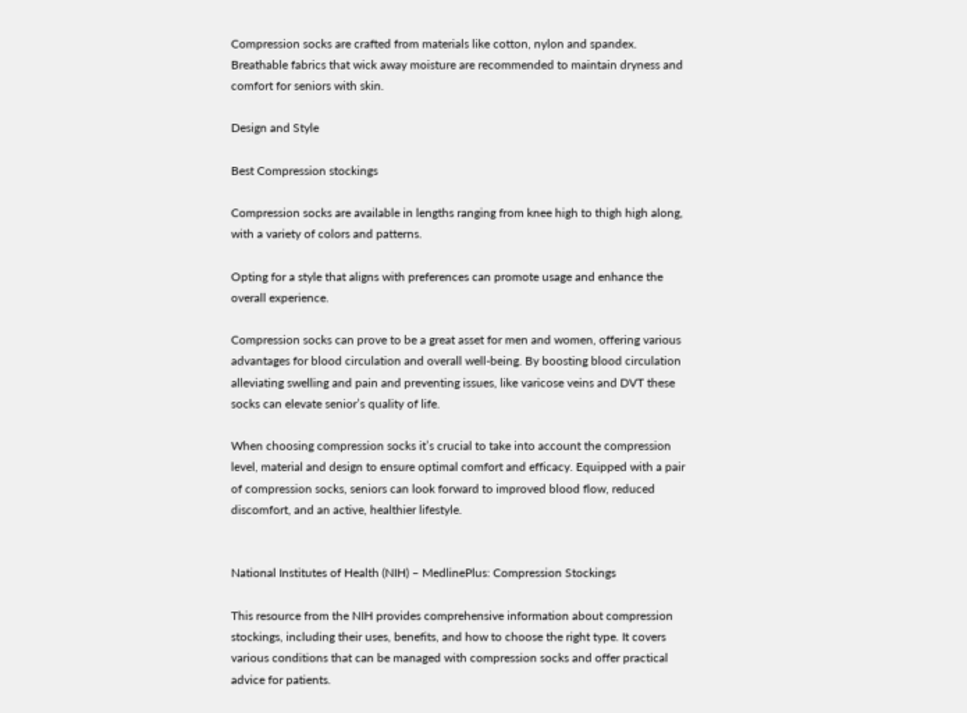Compression socks are crafted from materials like cotton, nylon and spandex. Breathable fabrics that wick away moisture are recommended to maintain dryness and comfort for seniors with skin.

Design and Style

Best Compression stockings

Compression socks are available in lengths ranging from knee high to thigh high along, with a variety of colors and patterns.

Opting for a style that aligns with preferences can promote usage and enhance the overall experience.

Compression socks can prove to be a great asset for men and women, offering various advantages for blood circulation and overall well-being. By boosting blood circulation alleviating swelling and pain and preventing issues, like varicose veins and DVT these socks can elevate senior’s quality of life.

When choosing compression socks it’s crucial to take into account the compression level, material and design to ensure optimal comfort and efficacy. Equipped with a pair of compression socks, seniors can look forward to improved blood flow, reduced discomfort, and an active, healthier lifestyle.


National Institutes of Health (NIH) – MedlinePlus: Compression Stockings

This resource from the NIH provides comprehensive information about compression stockings, including their uses, benefits, and how to choose the right type. It covers various conditions that can be managed with compression socks and offer practical advice for patients.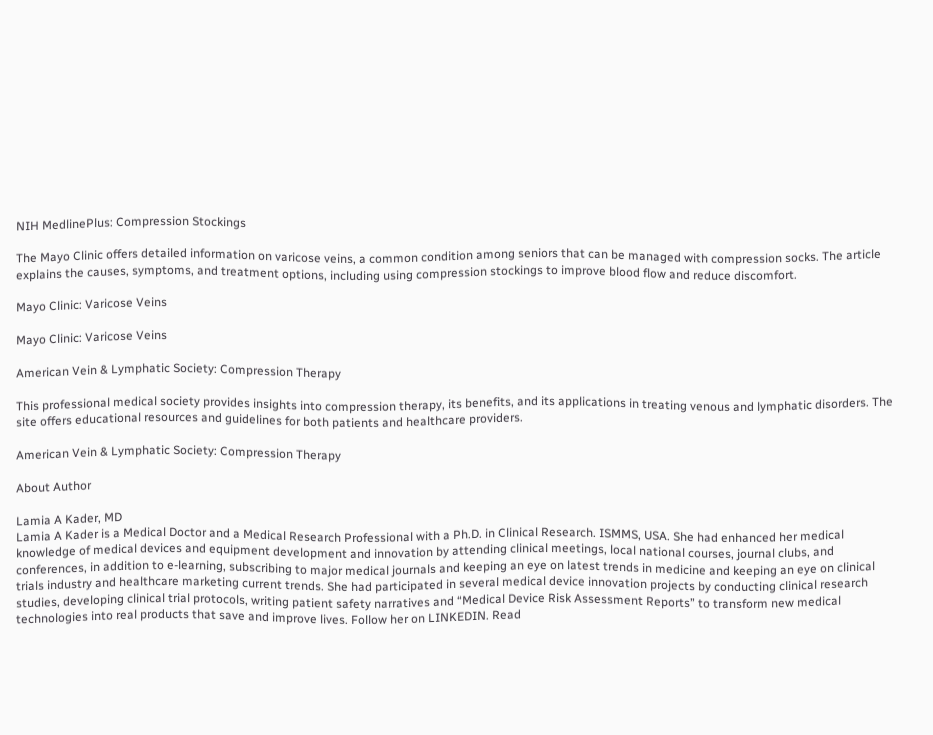NIH MedlinePlus: Compression Stockings

The Mayo Clinic offers detailed information on varicose veins, a common condition among seniors that can be managed with compression socks. The article explains the causes, symptoms, and treatment options, including using compression stockings to improve blood flow and reduce discomfort.

Mayo Clinic: Varicose Veins

Mayo Clinic: Varicose Veins

American Vein & Lymphatic Society: Compression Therapy

This professional medical society provides insights into compression therapy, its benefits, and its applications in treating venous and lymphatic disorders. The site offers educational resources and guidelines for both patients and healthcare providers.

American Vein & Lymphatic Society: Compression Therapy

About Author

Lamia A Kader, MD
Lamia A Kader is a Medical Doctor and a Medical Research Professional with a Ph.D. in Clinical Research. ISMMS, USA. She had enhanced her medical knowledge of medical devices and equipment development and innovation by attending clinical meetings, local national courses, journal clubs, and conferences, in addition to e-learning, subscribing to major medical journals and keeping an eye on latest trends in medicine and keeping an eye on clinical trials industry and healthcare marketing current trends. She had participated in several medical device innovation projects by conducting clinical research studies, developing clinical trial protocols, writing patient safety narratives and “Medical Device Risk Assessment Reports” to transform new medical technologies into real products that save and improve lives. Follow her on LINKEDIN. Read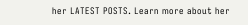her LATEST POSTS. Learn more about her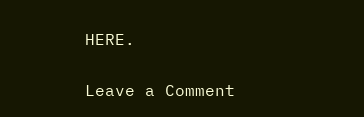HERE.

Leave a Comment